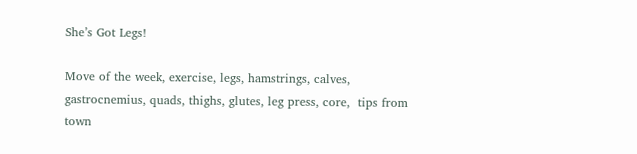She’s Got Legs!

Move of the week, exercise, legs, hamstrings, calves, gastrocnemius, quads, thighs, glutes, leg press, core,  tips from town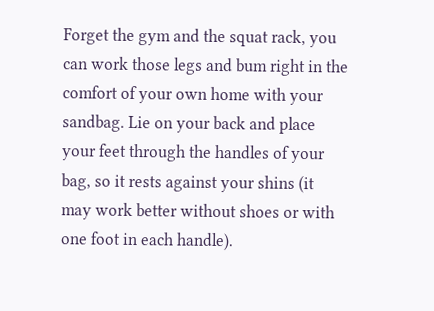Forget the gym and the squat rack, you can work those legs and bum right in the comfort of your own home with your sandbag. Lie on your back and place your feet through the handles of your bag, so it rests against your shins (it may work better without shoes or with one foot in each handle).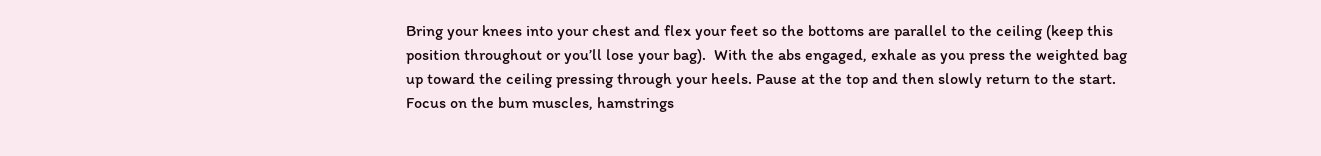Bring your knees into your chest and flex your feet so the bottoms are parallel to the ceiling (keep this position throughout or you’ll lose your bag).  With the abs engaged, exhale as you press the weighted bag up toward the ceiling pressing through your heels. Pause at the top and then slowly return to the start. Focus on the bum muscles, hamstrings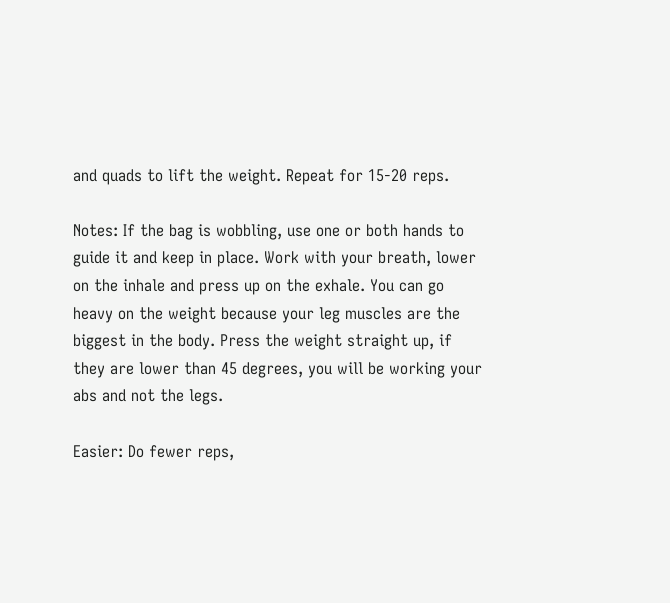and quads to lift the weight. Repeat for 15-20 reps.

Notes: If the bag is wobbling, use one or both hands to guide it and keep in place. Work with your breath, lower on the inhale and press up on the exhale. You can go heavy on the weight because your leg muscles are the biggest in the body. Press the weight straight up, if they are lower than 45 degrees, you will be working your abs and not the legs.

Easier: Do fewer reps,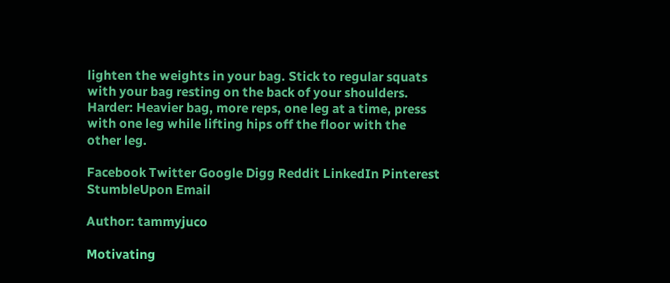lighten the weights in your bag. Stick to regular squats with your bag resting on the back of your shoulders.
Harder: Heavier bag, more reps, one leg at a time, press with one leg while lifting hips off the floor with the other leg.

Facebook Twitter Google Digg Reddit LinkedIn Pinterest StumbleUpon Email

Author: tammyjuco

Motivating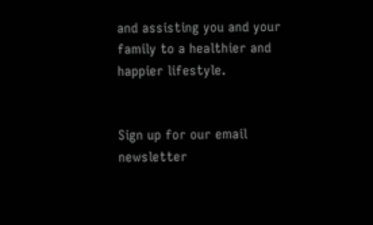and assisting you and your family to a healthier and happier lifestyle.


Sign up for our email newsletter